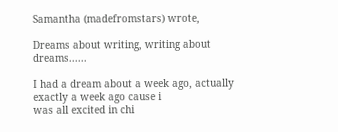Samantha (madefromstars) wrote,

Dreams about writing, writing about dreams......

I had a dream about a week ago, actually exactly a week ago cause i
was all excited in chi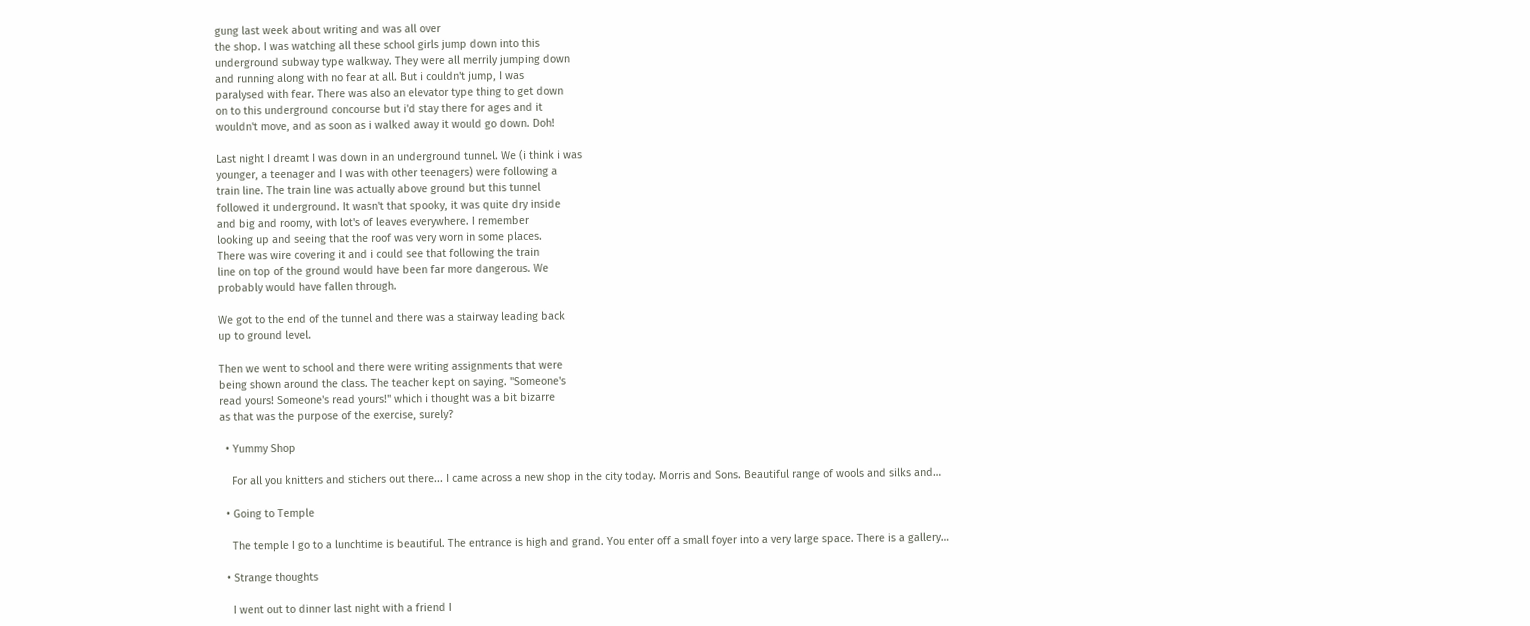gung last week about writing and was all over
the shop. I was watching all these school girls jump down into this
underground subway type walkway. They were all merrily jumping down
and running along with no fear at all. But i couldn't jump, I was
paralysed with fear. There was also an elevator type thing to get down
on to this underground concourse but i'd stay there for ages and it
wouldn't move, and as soon as i walked away it would go down. Doh!

Last night I dreamt I was down in an underground tunnel. We (i think i was
younger, a teenager and I was with other teenagers) were following a
train line. The train line was actually above ground but this tunnel
followed it underground. It wasn't that spooky, it was quite dry inside
and big and roomy, with lot's of leaves everywhere. I remember
looking up and seeing that the roof was very worn in some places.
There was wire covering it and i could see that following the train
line on top of the ground would have been far more dangerous. We
probably would have fallen through.

We got to the end of the tunnel and there was a stairway leading back
up to ground level.

Then we went to school and there were writing assignments that were
being shown around the class. The teacher kept on saying. "Someone's
read yours! Someone's read yours!" which i thought was a bit bizarre
as that was the purpose of the exercise, surely?

  • Yummy Shop

    For all you knitters and stichers out there... I came across a new shop in the city today. Morris and Sons. Beautiful range of wools and silks and…

  • Going to Temple

    The temple I go to a lunchtime is beautiful. The entrance is high and grand. You enter off a small foyer into a very large space. There is a gallery…

  • Strange thoughts

    I went out to dinner last night with a friend I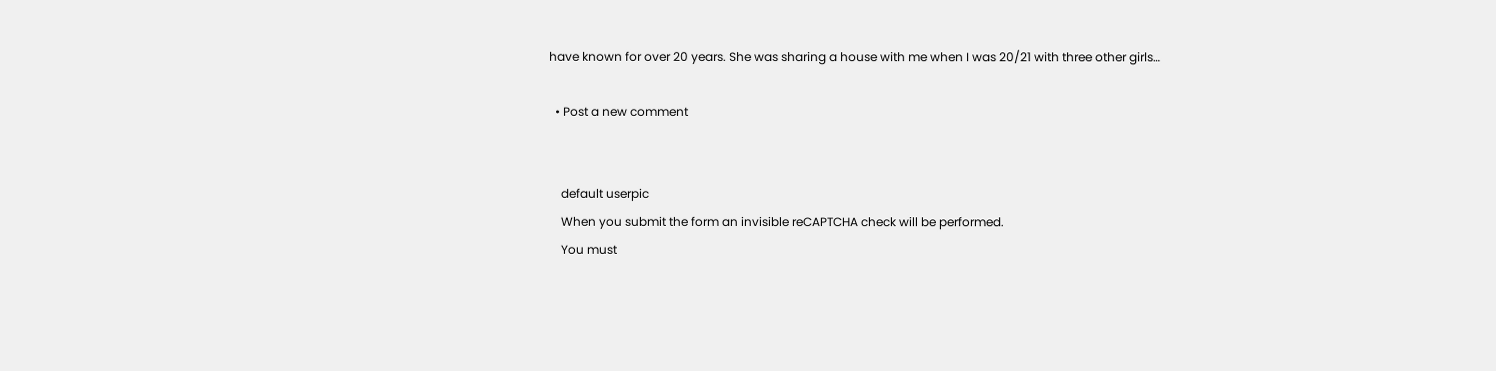have known for over 20 years. She was sharing a house with me when I was 20/21 with three other girls…

  • Post a new comment


    default userpic
    When you submit the form an invisible reCAPTCHA check will be performed.
    You must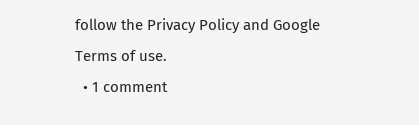follow the Privacy Policy and Google Terms of use.
  • 1 comment